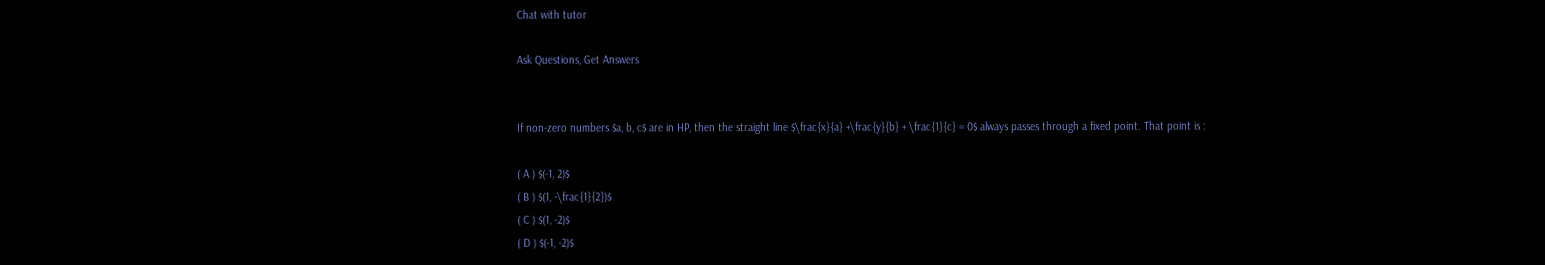Chat with tutor

Ask Questions, Get Answers


If non-zero numbers $a, b, c$ are in HP, then the straight line $\frac{x}{a} +\frac{y}{b} + \frac{1}{c} = 0$ always passes through a fixed point. That point is :

( A ) $(-1, 2)$
( B ) $(1, -\frac{1}{2})$
( C ) $(1, -2)$
( D ) $(-1, -2)$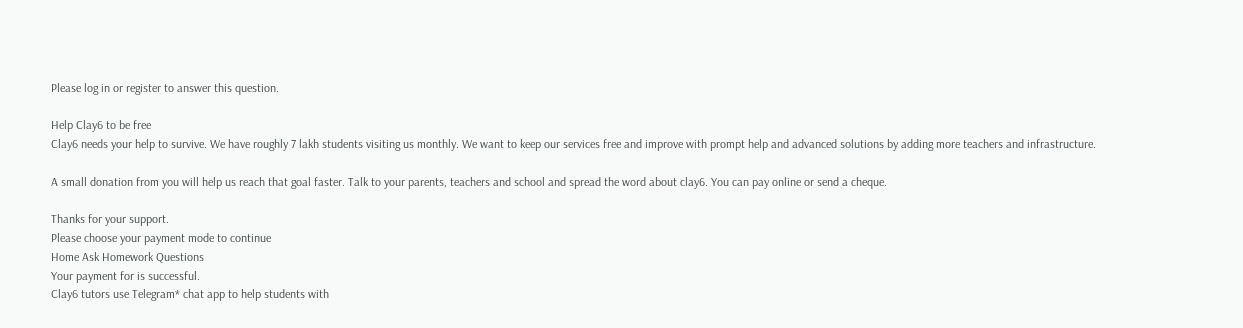Please log in or register to answer this question.

Help Clay6 to be free
Clay6 needs your help to survive. We have roughly 7 lakh students visiting us monthly. We want to keep our services free and improve with prompt help and advanced solutions by adding more teachers and infrastructure.

A small donation from you will help us reach that goal faster. Talk to your parents, teachers and school and spread the word about clay6. You can pay online or send a cheque.

Thanks for your support.
Please choose your payment mode to continue
Home Ask Homework Questions
Your payment for is successful.
Clay6 tutors use Telegram* chat app to help students with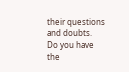their questions and doubts.
Do you have the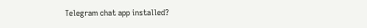Telegram chat app installed?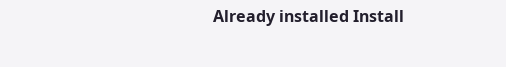Already installed Install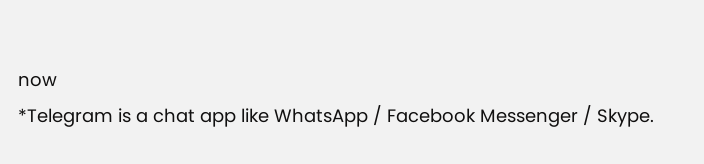now
*Telegram is a chat app like WhatsApp / Facebook Messenger / Skype.